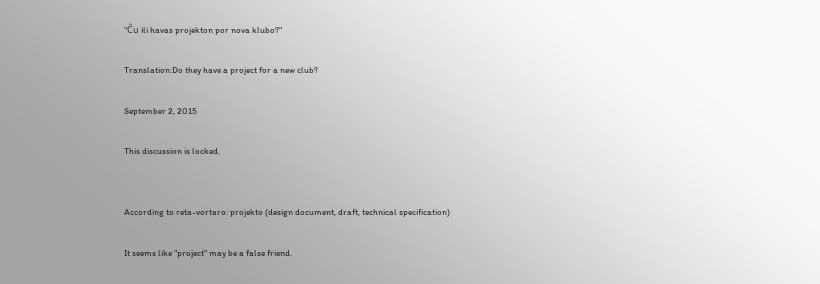"Ĉu ili havas projekton por nova klubo?"

Translation:Do they have a project for a new club?

September 2, 2015

This discussion is locked.


According to reta-vortaro: projekto (design document, draft, technical specification)

It seems like "project" may be a false friend.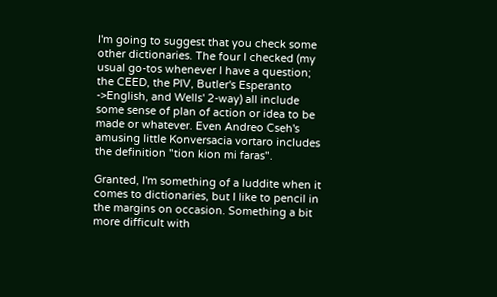I'm going to suggest that you check some other dictionaries. The four I checked (my usual go-tos whenever I have a question; the CEED, the PIV, Butler's Esperanto ->English, and Wells' 2-way) all include some sense of plan of action or idea to be made or whatever. Even Andreo Cseh's amusing little Konversacia vortaro includes the definition "tion kion mi faras".

Granted, I'm something of a luddite when it comes to dictionaries, but I like to pencil in the margins on occasion. Something a bit more difficult with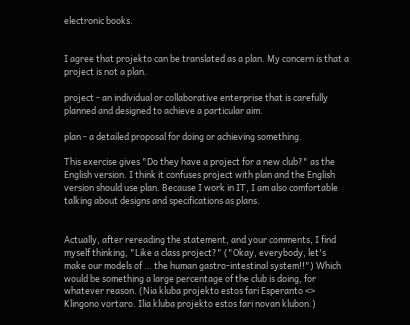electronic books.


I agree that projekto can be translated as a plan. My concern is that a project is not a plan.

project - an individual or collaborative enterprise that is carefully planned and designed to achieve a particular aim.

plan - a detailed proposal for doing or achieving something.

This exercise gives "Do they have a project for a new club?" as the English version. I think it confuses project with plan and the English version should use plan. Because I work in IT, I am also comfortable talking about designs and specifications as plans.


Actually, after rereading the statement, and your comments, I find myself thinking, "Like a class project?" ("Okay, everybody, let's make our models of … the human gastro-intestinal system!!") Which would be something a large percentage of the club is doing, for whatever reason. (Nia kluba projekto estos fari Esperanto <> Klingono vortaro. Ilia kluba projekto estos fari novan klubon.)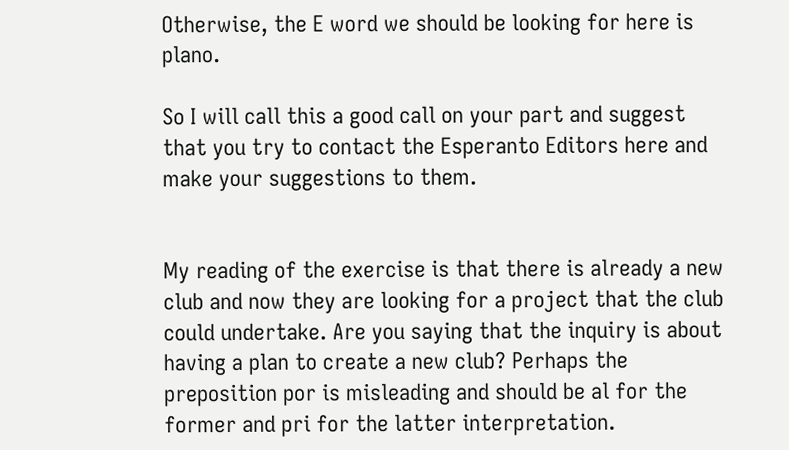Otherwise, the E word we should be looking for here is plano.

So I will call this a good call on your part and suggest that you try to contact the Esperanto Editors here and make your suggestions to them.


My reading of the exercise is that there is already a new club and now they are looking for a project that the club could undertake. Are you saying that the inquiry is about having a plan to create a new club? Perhaps the preposition por is misleading and should be al for the former and pri for the latter interpretation.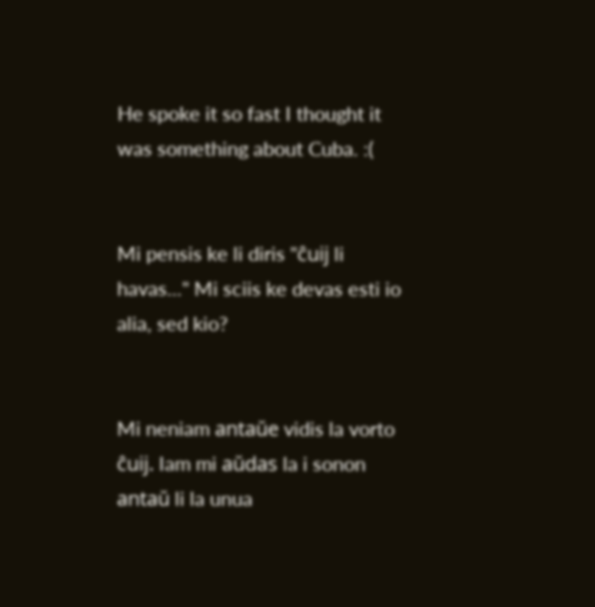He spoke it so fast I thought it was something about Cuba. :(


Mi pensis ke li diris "ĉuij li havas..." Mi sciis ke devas esti io alia, sed kio?


Mi neniam antaŭe vidis la vorto ĉuij. Iam mi aŭdas la i sonon antaŭ li la unua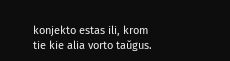konjekto estas ili, krom tie kie alia vorto taŭgus.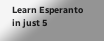Learn Esperanto in just 5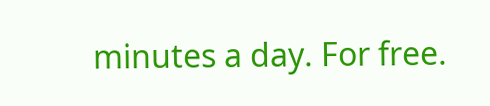minutes a day. For free.